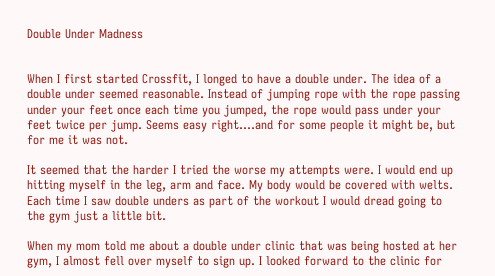Double Under Madness


When I first started Crossfit, I longed to have a double under. The idea of a double under seemed reasonable. Instead of jumping rope with the rope passing under your feet once each time you jumped, the rope would pass under your feet twice per jump. Seems easy right….and for some people it might be, but for me it was not.

It seemed that the harder I tried the worse my attempts were. I would end up hitting myself in the leg, arm and face. My body would be covered with welts. Each time I saw double unders as part of the workout I would dread going to the gym just a little bit.

When my mom told me about a double under clinic that was being hosted at her gym, I almost fell over myself to sign up. I looked forward to the clinic for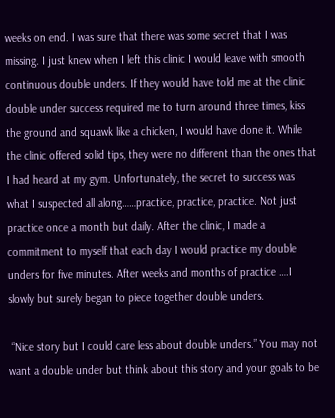weeks on end. I was sure that there was some secret that I was missing. I just knew when I left this clinic I would leave with smooth continuous double unders. If they would have told me at the clinic double under success required me to turn around three times, kiss the ground and squawk like a chicken, I would have done it. While the clinic offered solid tips, they were no different than the ones that I had heard at my gym. Unfortunately, the secret to success was what I suspected all along……practice, practice, practice. Not just practice once a month but daily. After the clinic, I made a commitment to myself that each day I would practice my double unders for five minutes. After weeks and months of practice ….I slowly but surely began to piece together double unders.

 “Nice story but I could care less about double unders.” You may not want a double under but think about this story and your goals to be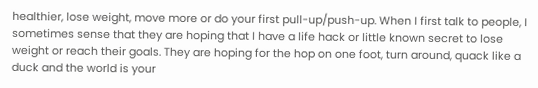healthier, lose weight, move more or do your first pull-up/push-up. When I first talk to people, I sometimes sense that they are hoping that I have a life hack or little known secret to lose weight or reach their goals. They are hoping for the hop on one foot, turn around, quack like a duck and the world is your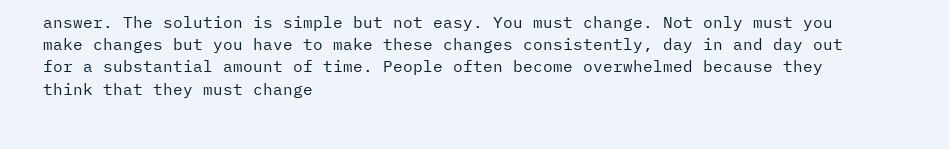answer. The solution is simple but not easy. You must change. Not only must you make changes but you have to make these changes consistently, day in and day out for a substantial amount of time. People often become overwhelmed because they think that they must change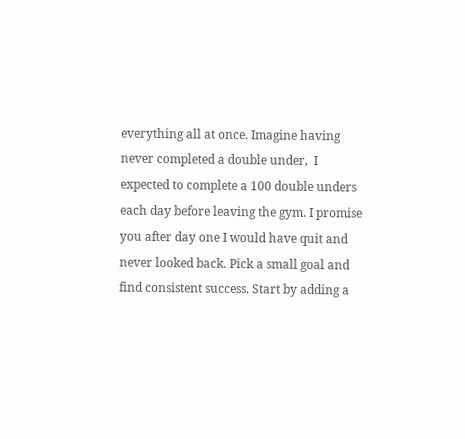everything all at once. Imagine having never completed a double under,  I expected to complete a 100 double unders each day before leaving the gym. I promise you after day one I would have quit and never looked back. Pick a small goal and find consistent success. Start by adding a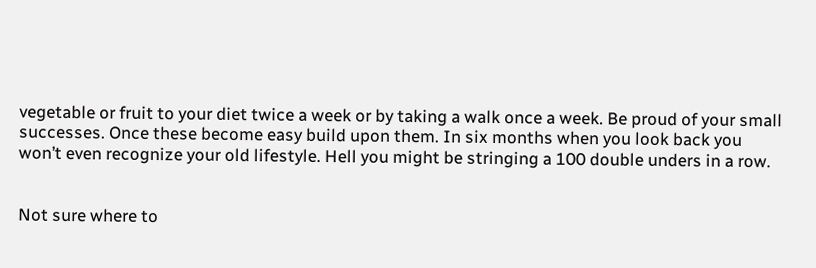vegetable or fruit to your diet twice a week or by taking a walk once a week. Be proud of your small successes. Once these become easy build upon them. In six months when you look back you won’t even recognize your old lifestyle. Hell you might be stringing a 100 double unders in a row.


Not sure where to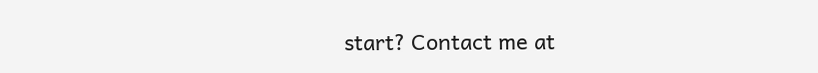start? Contact me at